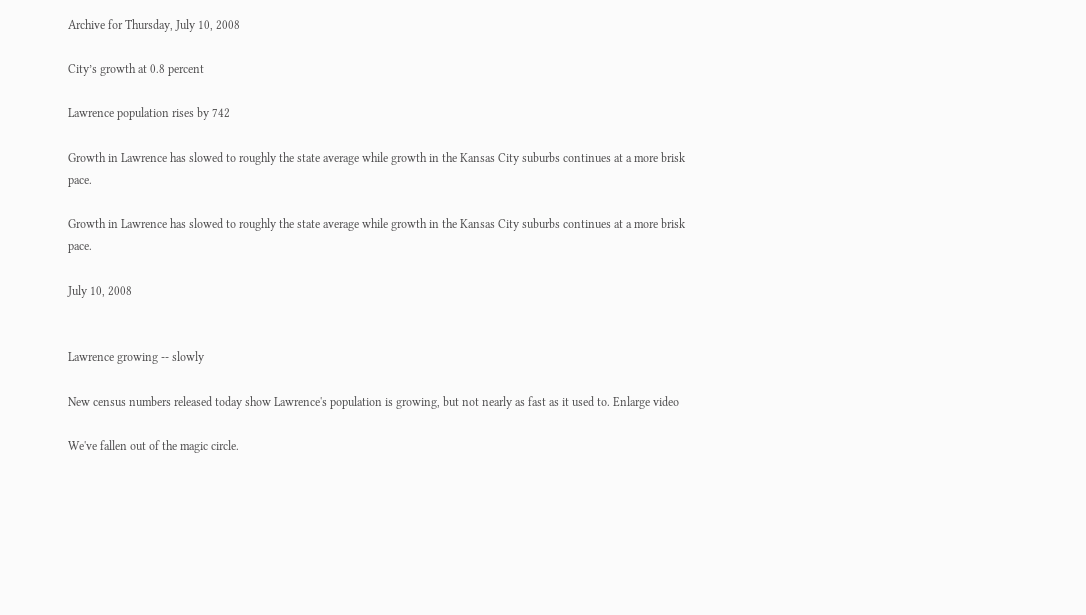Archive for Thursday, July 10, 2008

City’s growth at 0.8 percent

Lawrence population rises by 742

Growth in Lawrence has slowed to roughly the state average while growth in the Kansas City suburbs continues at a more brisk pace.

Growth in Lawrence has slowed to roughly the state average while growth in the Kansas City suburbs continues at a more brisk pace.

July 10, 2008


Lawrence growing -- slowly

New census numbers released today show Lawrence's population is growing, but not nearly as fast as it used to. Enlarge video

We've fallen out of the magic circle.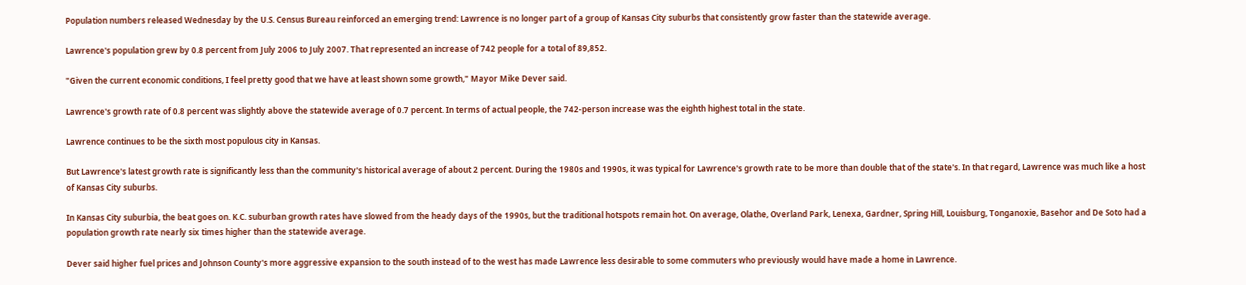Population numbers released Wednesday by the U.S. Census Bureau reinforced an emerging trend: Lawrence is no longer part of a group of Kansas City suburbs that consistently grow faster than the statewide average.

Lawrence's population grew by 0.8 percent from July 2006 to July 2007. That represented an increase of 742 people for a total of 89,852.

"Given the current economic conditions, I feel pretty good that we have at least shown some growth," Mayor Mike Dever said.

Lawrence's growth rate of 0.8 percent was slightly above the statewide average of 0.7 percent. In terms of actual people, the 742-person increase was the eighth highest total in the state.

Lawrence continues to be the sixth most populous city in Kansas.

But Lawrence's latest growth rate is significantly less than the community's historical average of about 2 percent. During the 1980s and 1990s, it was typical for Lawrence's growth rate to be more than double that of the state's. In that regard, Lawrence was much like a host of Kansas City suburbs.

In Kansas City suburbia, the beat goes on. K.C. suburban growth rates have slowed from the heady days of the 1990s, but the traditional hotspots remain hot. On average, Olathe, Overland Park, Lenexa, Gardner, Spring Hill, Louisburg, Tonganoxie, Basehor and De Soto had a population growth rate nearly six times higher than the statewide average.

Dever said higher fuel prices and Johnson County's more aggressive expansion to the south instead of to the west has made Lawrence less desirable to some commuters who previously would have made a home in Lawrence.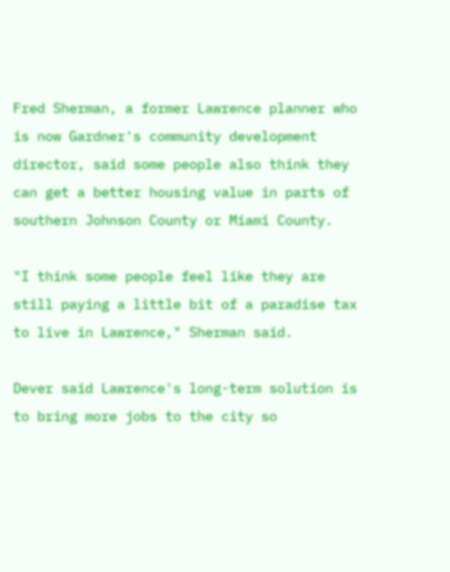Fred Sherman, a former Lawrence planner who is now Gardner's community development director, said some people also think they can get a better housing value in parts of southern Johnson County or Miami County.

"I think some people feel like they are still paying a little bit of a paradise tax to live in Lawrence," Sherman said.

Dever said Lawrence's long-term solution is to bring more jobs to the city so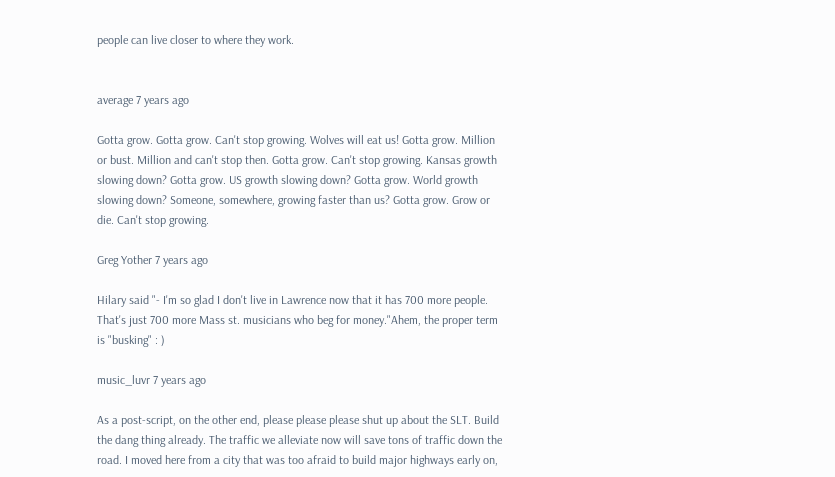people can live closer to where they work.


average 7 years ago

Gotta grow. Gotta grow. Can't stop growing. Wolves will eat us! Gotta grow. Million or bust. Million and can't stop then. Gotta grow. Can't stop growing. Kansas growth slowing down? Gotta grow. US growth slowing down? Gotta grow. World growth slowing down? Someone, somewhere, growing faster than us? Gotta grow. Grow or die. Can't stop growing.

Greg Yother 7 years ago

Hilary said "- I'm so glad I don't live in Lawrence now that it has 700 more people. That's just 700 more Mass st. musicians who beg for money."Ahem, the proper term is "busking" : )

music_luvr 7 years ago

As a post-script, on the other end, please please please shut up about the SLT. Build the dang thing already. The traffic we alleviate now will save tons of traffic down the road. I moved here from a city that was too afraid to build major highways early on,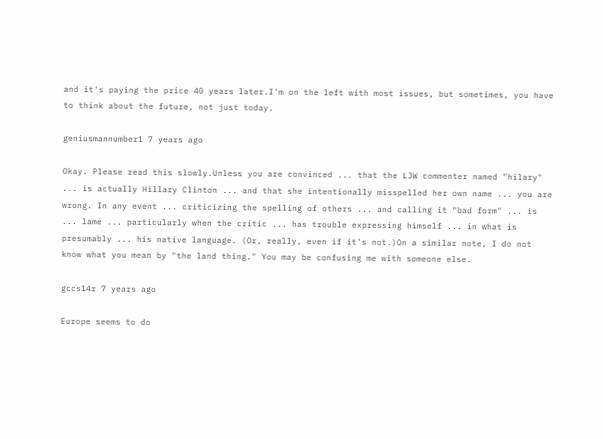and it's paying the price 40 years later.I'm on the left with most issues, but sometimes, you have to think about the future, not just today.

geniusmannumber1 7 years ago

Okay. Please read this slowly.Unless you are convinced ... that the LJW commenter named "hilary" ... is actually Hillary Clinton ... and that she intentionally misspelled her own name ... you are wrong. In any event ... criticizing the spelling of others ... and calling it "bad form" ... is ... lame ... particularly when the critic ... has trouble expressing himself ... in what is presumably ... his native language. (Or, really, even if it's not.)On a similar note, I do not know what you mean by "the land thing." You may be confusing me with someone else.

gccs14r 7 years ago

Europe seems to do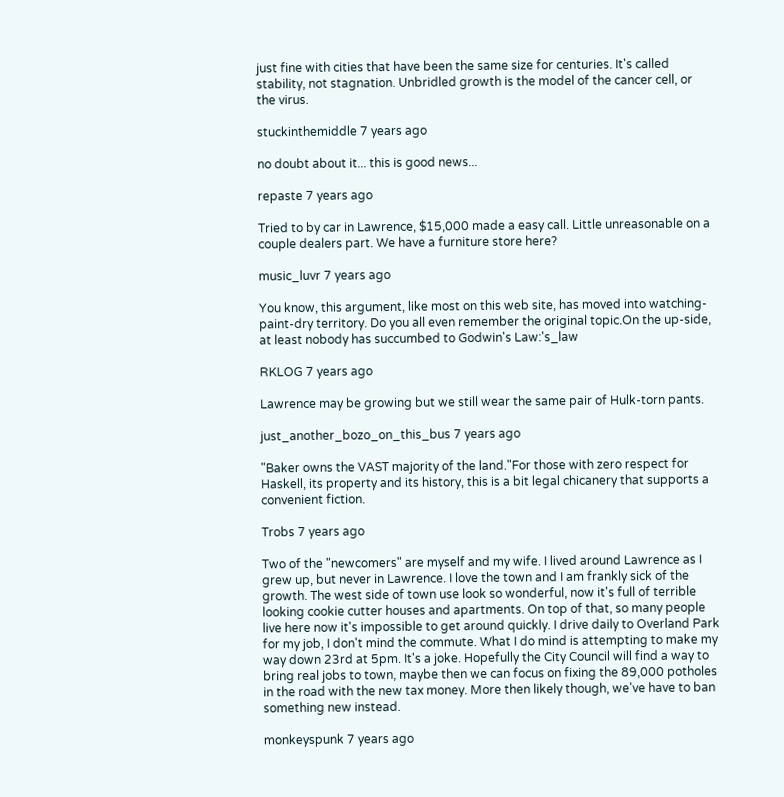just fine with cities that have been the same size for centuries. It's called stability, not stagnation. Unbridled growth is the model of the cancer cell, or the virus.

stuckinthemiddle 7 years ago

no doubt about it... this is good news...

repaste 7 years ago

Tried to by car in Lawrence, $15,000 made a easy call. Little unreasonable on a couple dealers part. We have a furniture store here?

music_luvr 7 years ago

You know, this argument, like most on this web site, has moved into watching-paint-dry territory. Do you all even remember the original topic.On the up-side, at least nobody has succumbed to Godwin's Law:'s_law

RKLOG 7 years ago

Lawrence may be growing but we still wear the same pair of Hulk-torn pants.

just_another_bozo_on_this_bus 7 years ago

"Baker owns the VAST majority of the land."For those with zero respect for Haskell, its property and its history, this is a bit legal chicanery that supports a convenient fiction.

Trobs 7 years ago

Two of the "newcomers" are myself and my wife. I lived around Lawrence as I grew up, but never in Lawrence. I love the town and I am frankly sick of the growth. The west side of town use look so wonderful, now it's full of terrible looking cookie cutter houses and apartments. On top of that, so many people live here now it's impossible to get around quickly. I drive daily to Overland Park for my job, I don't mind the commute. What I do mind is attempting to make my way down 23rd at 5pm. It's a joke. Hopefully the City Council will find a way to bring real jobs to town, maybe then we can focus on fixing the 89,000 potholes in the road with the new tax money. More then likely though, we've have to ban something new instead.

monkeyspunk 7 years ago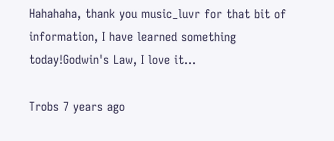Hahahaha, thank you music_luvr for that bit of information, I have learned something today!Godwin's Law, I love it...

Trobs 7 years ago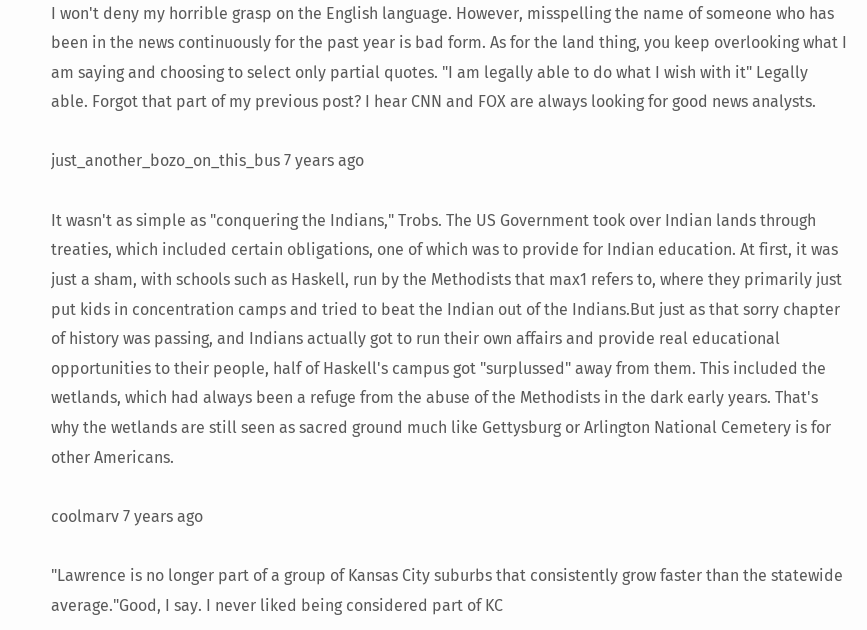I won't deny my horrible grasp on the English language. However, misspelling the name of someone who has been in the news continuously for the past year is bad form. As for the land thing, you keep overlooking what I am saying and choosing to select only partial quotes. "I am legally able to do what I wish with it" Legally able. Forgot that part of my previous post? I hear CNN and FOX are always looking for good news analysts.

just_another_bozo_on_this_bus 7 years ago

It wasn't as simple as "conquering the Indians," Trobs. The US Government took over Indian lands through treaties, which included certain obligations, one of which was to provide for Indian education. At first, it was just a sham, with schools such as Haskell, run by the Methodists that max1 refers to, where they primarily just put kids in concentration camps and tried to beat the Indian out of the Indians.But just as that sorry chapter of history was passing, and Indians actually got to run their own affairs and provide real educational opportunities to their people, half of Haskell's campus got "surplussed" away from them. This included the wetlands, which had always been a refuge from the abuse of the Methodists in the dark early years. That's why the wetlands are still seen as sacred ground much like Gettysburg or Arlington National Cemetery is for other Americans.

coolmarv 7 years ago

"Lawrence is no longer part of a group of Kansas City suburbs that consistently grow faster than the statewide average."Good, I say. I never liked being considered part of KC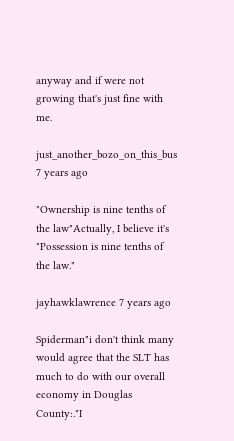anyway and if were not growing that's just fine with me.

just_another_bozo_on_this_bus 7 years ago

"Ownership is nine tenths of the law"Actually, I believe it's "Possession is nine tenths of the law."

jayhawklawrence 7 years ago

Spiderman"i don't think many would agree that the SLT has much to do with our overall economy in Douglas County:."I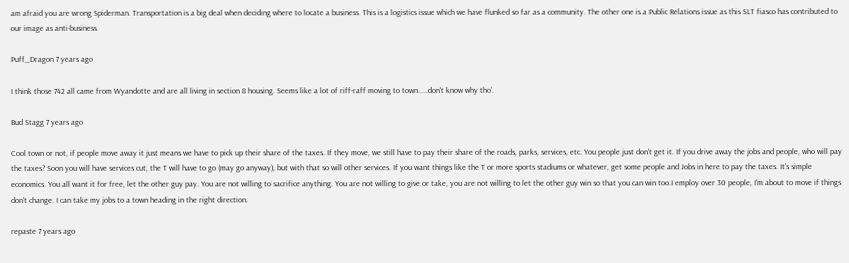am afraid you are wrong Spiderman. Transportation is a big deal when deciding where to locate a business. This is a logistics issue which we have flunked so far as a community. The other one is a Public Relations issue as this SLT fiasco has contributed to our image as anti-business.

Puff_Dragon 7 years ago

I think those 742 all came from Wyandotte and are all living in section 8 housing. Seems like a lot of riff-raff moving to town.....don't know why tho'.

Bud Stagg 7 years ago

Cool town or not, if people move away it just means we have to pick up their share of the taxes. If they move, we still have to pay their share of the roads, parks, services, etc. You people just don't get it. If you drive away the jobs and people, who will pay the taxes? Soon you will have services cut, the T will have to go (may go anyway), but with that so will other services. If you want things like the T or more sports stadiums or whatever, get some people and Jobs in here to pay the taxes. It's simple economics. You all want it for free, let the other guy pay. You are not willing to sacrifice anything. You are not willing to give or take, you are not willing to let the other guy win so that you can win too.I employ over 30 people, I'm about to move if things don't change. I can take my jobs to a town heading in the right direction.

repaste 7 years ago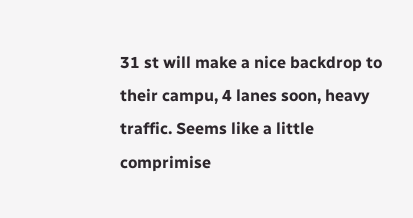31 st will make a nice backdrop to their campu, 4 lanes soon, heavy traffic. Seems like a little comprimise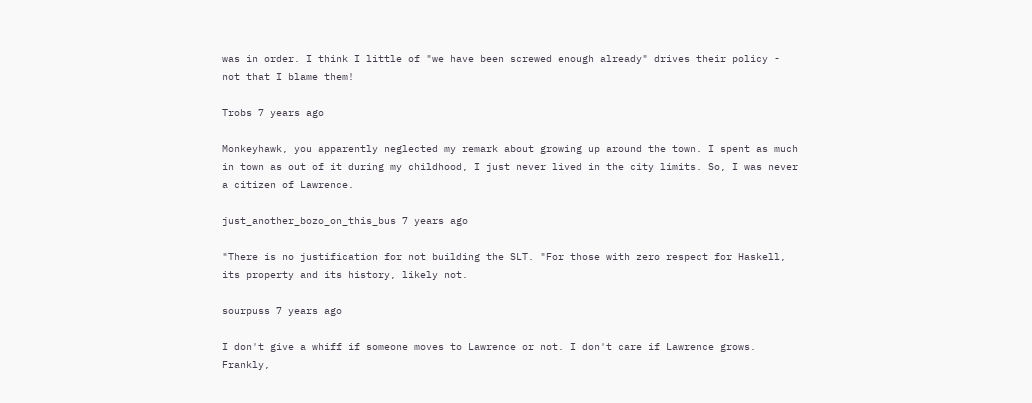was in order. I think I little of "we have been screwed enough already" drives their policy - not that I blame them!

Trobs 7 years ago

Monkeyhawk, you apparently neglected my remark about growing up around the town. I spent as much in town as out of it during my childhood, I just never lived in the city limits. So, I was never a citizen of Lawrence.

just_another_bozo_on_this_bus 7 years ago

"There is no justification for not building the SLT. "For those with zero respect for Haskell, its property and its history, likely not.

sourpuss 7 years ago

I don't give a whiff if someone moves to Lawrence or not. I don't care if Lawrence grows. Frankly,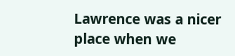Lawrence was a nicer place when we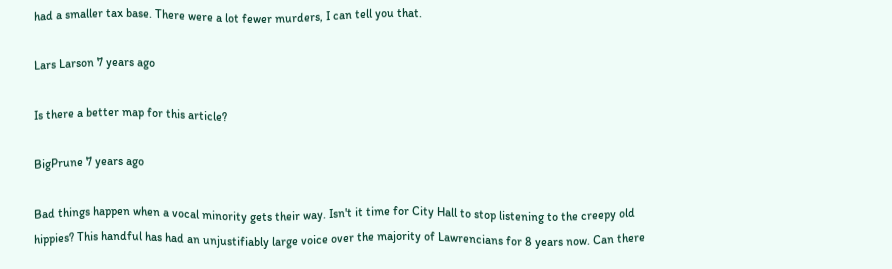had a smaller tax base. There were a lot fewer murders, I can tell you that.

Lars Larson 7 years ago

Is there a better map for this article?

BigPrune 7 years ago

Bad things happen when a vocal minority gets their way. Isn't it time for City Hall to stop listening to the creepy old hippies? This handful has had an unjustifiably large voice over the majority of Lawrencians for 8 years now. Can there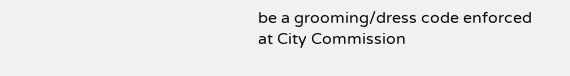be a grooming/dress code enforced at City Commission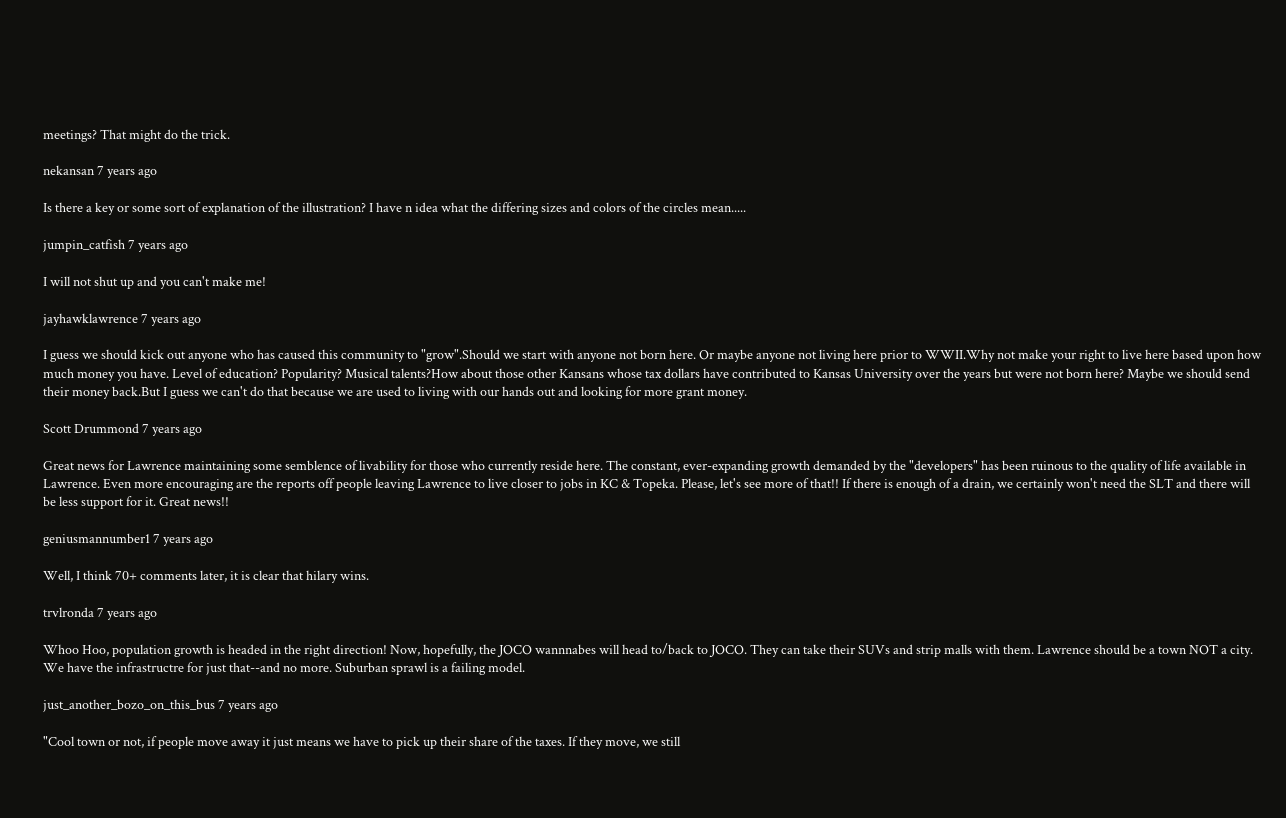meetings? That might do the trick.

nekansan 7 years ago

Is there a key or some sort of explanation of the illustration? I have n idea what the differing sizes and colors of the circles mean.....

jumpin_catfish 7 years ago

I will not shut up and you can't make me!

jayhawklawrence 7 years ago

I guess we should kick out anyone who has caused this community to "grow".Should we start with anyone not born here. Or maybe anyone not living here prior to WWII.Why not make your right to live here based upon how much money you have. Level of education? Popularity? Musical talents?How about those other Kansans whose tax dollars have contributed to Kansas University over the years but were not born here? Maybe we should send their money back.But I guess we can't do that because we are used to living with our hands out and looking for more grant money.

Scott Drummond 7 years ago

Great news for Lawrence maintaining some semblence of livability for those who currently reside here. The constant, ever-expanding growth demanded by the "developers" has been ruinous to the quality of life available in Lawrence. Even more encouraging are the reports off people leaving Lawrence to live closer to jobs in KC & Topeka. Please, let's see more of that!! If there is enough of a drain, we certainly won't need the SLT and there will be less support for it. Great news!!

geniusmannumber1 7 years ago

Well, I think 70+ comments later, it is clear that hilary wins.

trvlronda 7 years ago

Whoo Hoo, population growth is headed in the right direction! Now, hopefully, the JOCO wannnabes will head to/back to JOCO. They can take their SUVs and strip malls with them. Lawrence should be a town NOT a city. We have the infrastructre for just that--and no more. Suburban sprawl is a failing model.

just_another_bozo_on_this_bus 7 years ago

"Cool town or not, if people move away it just means we have to pick up their share of the taxes. If they move, we still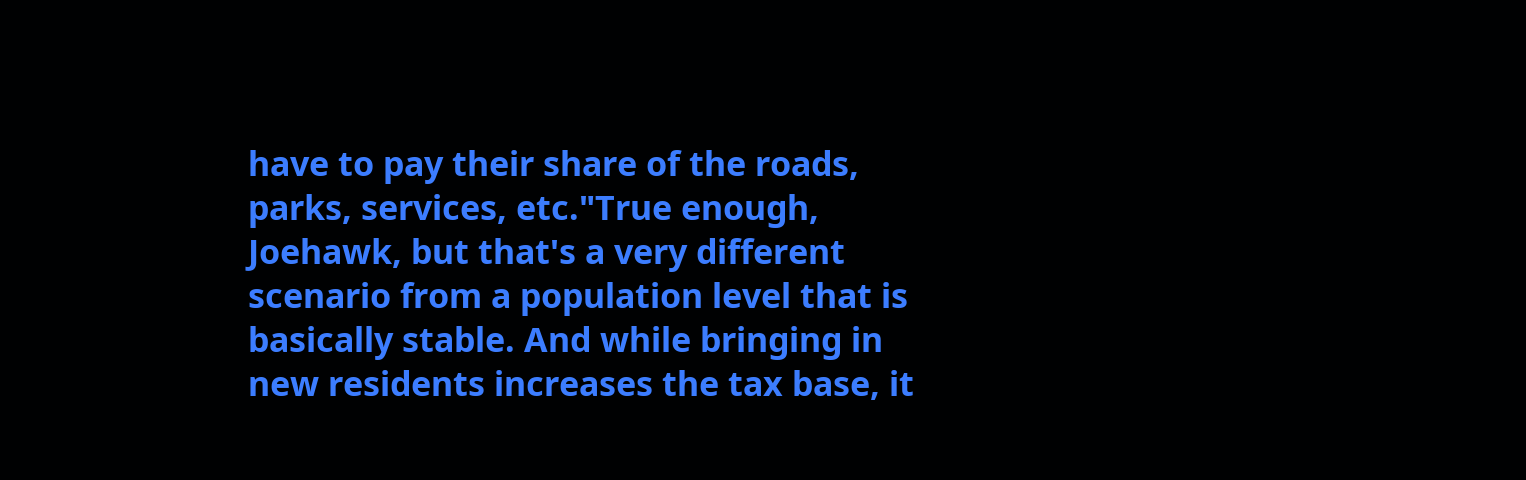have to pay their share of the roads, parks, services, etc."True enough, Joehawk, but that's a very different scenario from a population level that is basically stable. And while bringing in new residents increases the tax base, it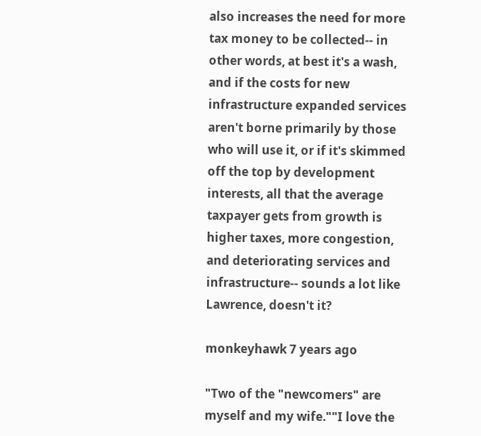also increases the need for more tax money to be collected-- in other words, at best it's a wash, and if the costs for new infrastructure expanded services aren't borne primarily by those who will use it, or if it's skimmed off the top by development interests, all that the average taxpayer gets from growth is higher taxes, more congestion, and deteriorating services and infrastructure-- sounds a lot like Lawrence, doesn't it?

monkeyhawk 7 years ago

"Two of the "newcomers" are myself and my wife.""I love the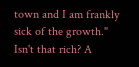town and I am frankly sick of the growth." Isn't that rich? A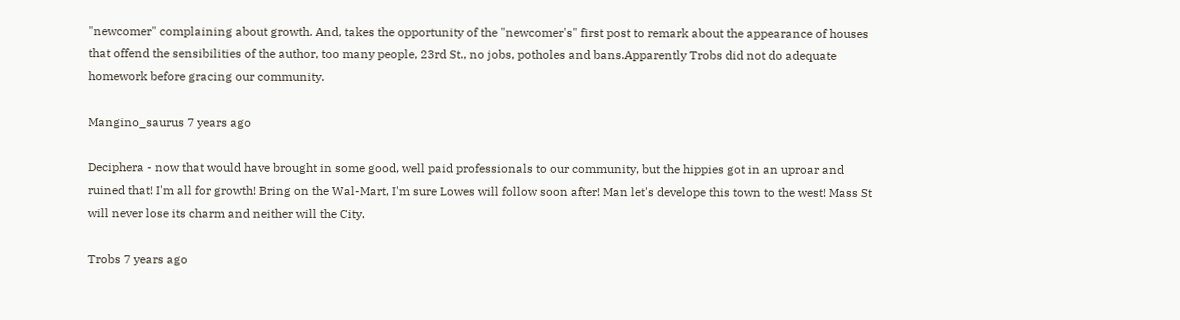"newcomer" complaining about growth. And, takes the opportunity of the "newcomer's" first post to remark about the appearance of houses that offend the sensibilities of the author, too many people, 23rd St., no jobs, potholes and bans.Apparently Trobs did not do adequate homework before gracing our community.

Mangino_saurus 7 years ago

Deciphera - now that would have brought in some good, well paid professionals to our community, but the hippies got in an uproar and ruined that! I'm all for growth! Bring on the Wal-Mart, I'm sure Lowes will follow soon after! Man let's develope this town to the west! Mass St will never lose its charm and neither will the City.

Trobs 7 years ago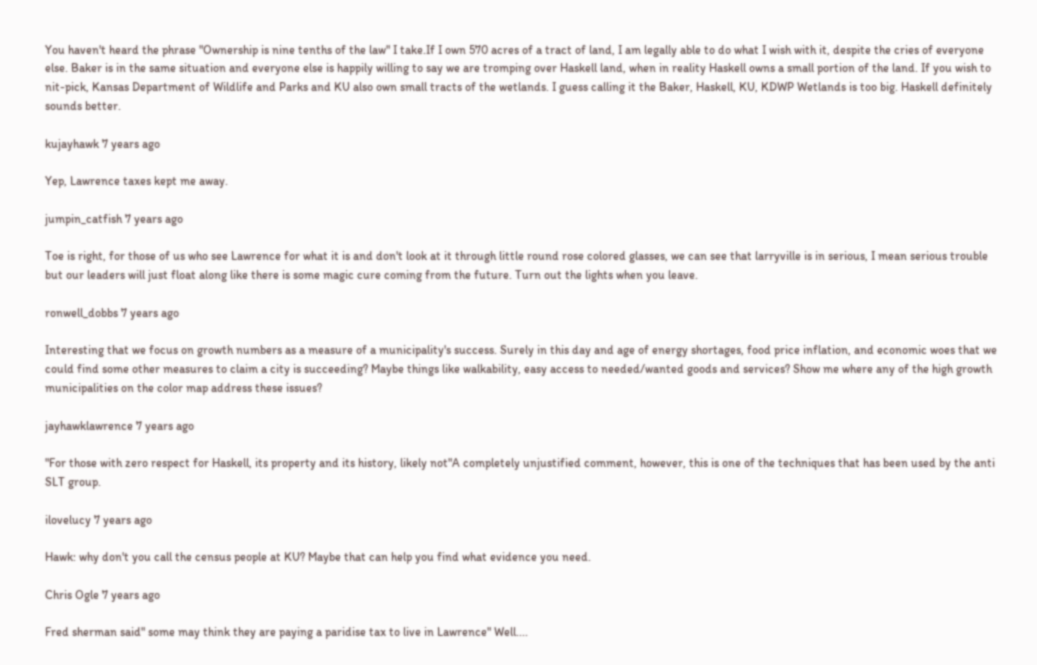You haven't heard the phrase "Ownership is nine tenths of the law" I take.If I own 570 acres of a tract of land, I am legally able to do what I wish with it, despite the cries of everyone else. Baker is in the same situation and everyone else is happily willing to say we are tromping over Haskell land, when in reality Haskell owns a small portion of the land. If you wish to nit-pick, Kansas Department of Wildlife and Parks and KU also own small tracts of the wetlands. I guess calling it the Baker, Haskell, KU, KDWP Wetlands is too big. Haskell definitely sounds better.

kujayhawk 7 years ago

Yep, Lawrence taxes kept me away.

jumpin_catfish 7 years ago

Toe is right, for those of us who see Lawrence for what it is and don't look at it through little round rose colored glasses, we can see that larryville is in serious, I mean serious trouble but our leaders will just float along like there is some magic cure coming from the future. Turn out the lights when you leave.

ronwell_dobbs 7 years ago

Interesting that we focus on growth numbers as a measure of a municipality's success. Surely in this day and age of energy shortages, food price inflation, and economic woes that we could find some other measures to claim a city is succeeding? Maybe things like walkability, easy access to needed/wanted goods and services? Show me where any of the high growth municipalities on the color map address these issues?

jayhawklawrence 7 years ago

"For those with zero respect for Haskell, its property and its history, likely not"A completely unjustified comment, however, this is one of the techniques that has been used by the anti SLT group.

ilovelucy 7 years ago

Hawk: why don't you call the census people at KU? Maybe that can help you find what evidence you need.

Chris Ogle 7 years ago

Fred sherman said" some may think they are paying a paridise tax to live in Lawrence" Well....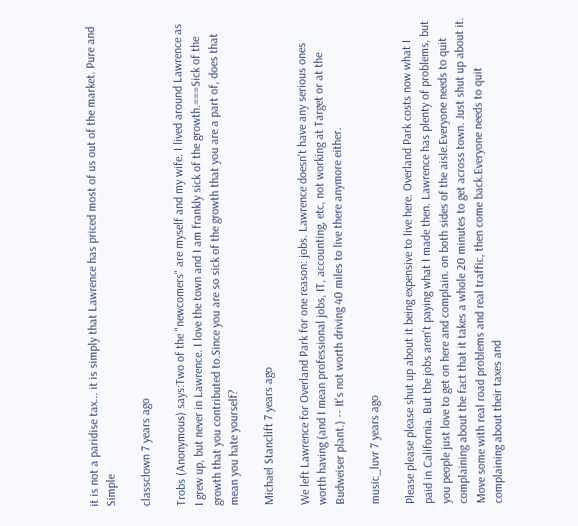it is not a paridise tax... it is simply that Lawrence has priced most of us out of the market. Pure and Simple

classclown 7 years ago

Trobs (Anonymous) says:Two of the "newcomers" are myself and my wife. I lived around Lawrence as I grew up, but never in Lawrence. I love the town and I am frankly sick of the growth.===Sick of the growth that you contributed to.Since you are so sick of the growth that you are a part of, does that mean you hate yourself?

Michael Stanclift 7 years ago

We left Lawrence for Overland Park for one reason: jobs. Lawrence doesn't have any serious ones worth having (and I mean professional jobs, IT, accounting, etc, not working at Target or at the Budweiser plant.) -- It's not worth driving 40 miles to live there anymore either.

music_luvr 7 years ago

Please please please shut up about it being expensive to live here. Overland Park costs now what I paid in California. But the jobs aren't paying what I made then. Lawrence has plenty of problems, but you people just love to get on here and complain. on both sides of the aisle.Everyone needs to quit complaining about the fact that it takes a whole 20 minutes to get across town. Just shut up about it. Move some with real road problems and real traffic, then come back.Everyone needs to quit complaining about their taxes and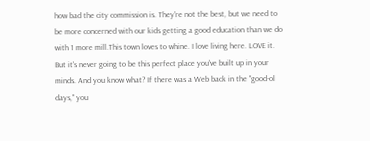how bad the city commission is. They're not the best, but we need to be more concerned with our kids getting a good education than we do with 1 more mill.This town loves to whine. I love living here. LOVE it. But it's never going to be this perfect place you've built up in your minds. And you know what? If there was a Web back in the "good-ol days," you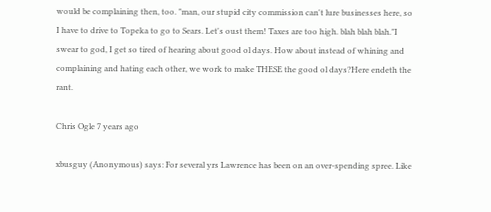would be complaining then, too. "man, our stupid city commission can't lure businesses here, so I have to drive to Topeka to go to Sears. Let's oust them! Taxes are too high. blah blah blah."I swear to god, I get so tired of hearing about good ol days. How about instead of whining and complaining and hating each other, we work to make THESE the good ol days?Here endeth the rant.

Chris Ogle 7 years ago

xbusguy (Anonymous) says: For several yrs Lawrence has been on an over-spending spree. Like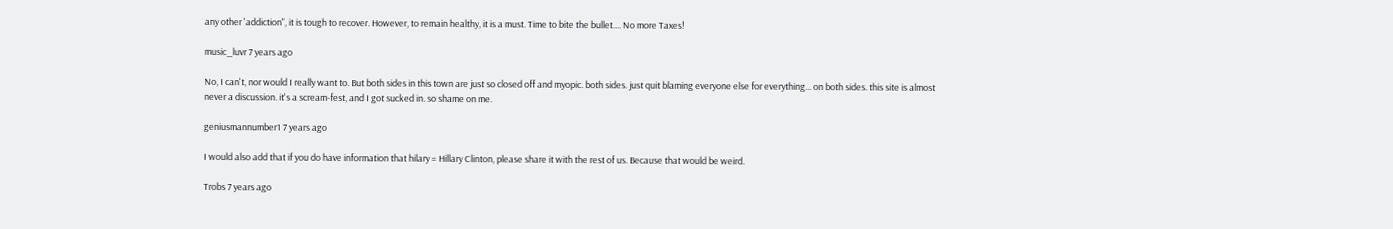any other 'addiction", it is tough to recover. However, to remain healthy, it is a must. Time to bite the bullet.... No more Taxes!

music_luvr 7 years ago

No, I can't, nor would I really want to. But both sides in this town are just so closed off and myopic. both sides. just quit blaming everyone else for everything... on both sides. this site is almost never a discussion. it's a scream-fest, and I got sucked in. so shame on me.

geniusmannumber1 7 years ago

I would also add that if you do have information that hilary = Hillary Clinton, please share it with the rest of us. Because that would be weird.

Trobs 7 years ago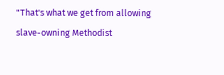"That's what we get from allowing slave-owning Methodist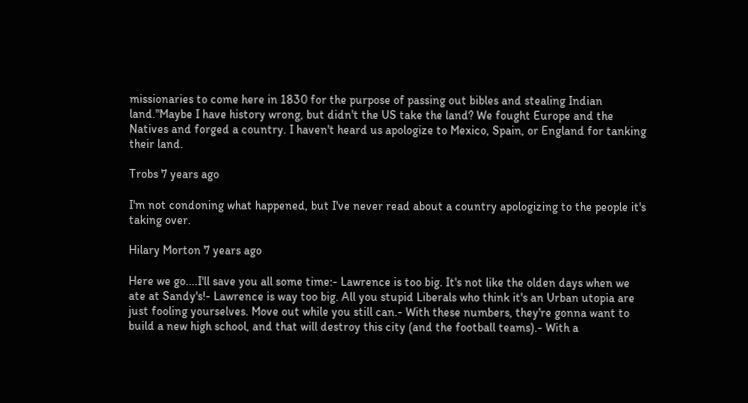missionaries to come here in 1830 for the purpose of passing out bibles and stealing Indian land."Maybe I have history wrong, but didn't the US take the land? We fought Europe and the Natives and forged a country. I haven't heard us apologize to Mexico, Spain, or England for tanking their land.

Trobs 7 years ago

I'm not condoning what happened, but I've never read about a country apologizing to the people it's taking over.

Hilary Morton 7 years ago

Here we go....I'll save you all some time:- Lawrence is too big. It's not like the olden days when we ate at Sandy's!- Lawrence is way too big. All you stupid Liberals who think it's an Urban utopia are just fooling yourselves. Move out while you still can.- With these numbers, they're gonna want to build a new high school, and that will destroy this city (and the football teams).- With a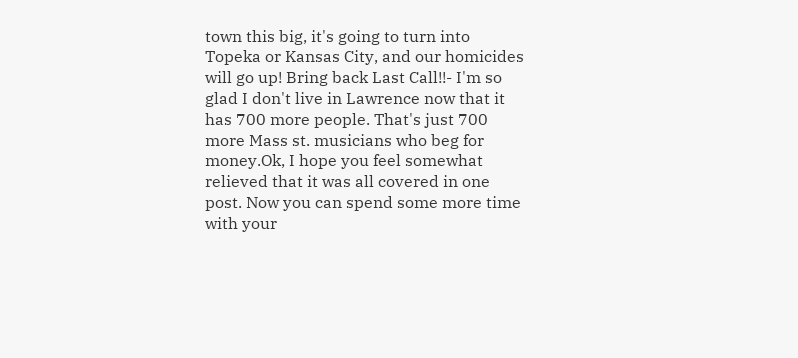town this big, it's going to turn into Topeka or Kansas City, and our homicides will go up! Bring back Last Call!!- I'm so glad I don't live in Lawrence now that it has 700 more people. That's just 700 more Mass st. musicians who beg for money.Ok, I hope you feel somewhat relieved that it was all covered in one post. Now you can spend some more time with your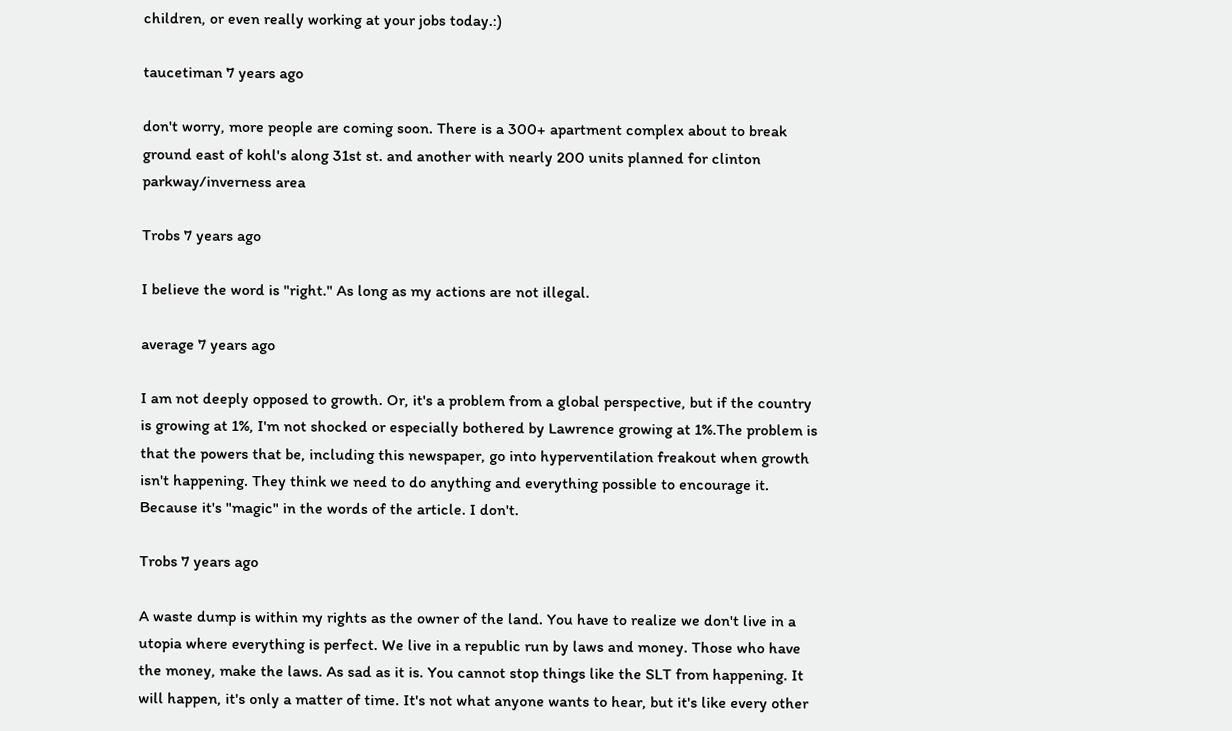children, or even really working at your jobs today.:)

taucetiman 7 years ago

don't worry, more people are coming soon. There is a 300+ apartment complex about to break ground east of kohl's along 31st st. and another with nearly 200 units planned for clinton parkway/inverness area

Trobs 7 years ago

I believe the word is "right." As long as my actions are not illegal.

average 7 years ago

I am not deeply opposed to growth. Or, it's a problem from a global perspective, but if the country is growing at 1%, I'm not shocked or especially bothered by Lawrence growing at 1%.The problem is that the powers that be, including this newspaper, go into hyperventilation freakout when growth isn't happening. They think we need to do anything and everything possible to encourage it. Because it's "magic" in the words of the article. I don't.

Trobs 7 years ago

A waste dump is within my rights as the owner of the land. You have to realize we don't live in a utopia where everything is perfect. We live in a republic run by laws and money. Those who have the money, make the laws. As sad as it is. You cannot stop things like the SLT from happening. It will happen, it's only a matter of time. It's not what anyone wants to hear, but it's like every other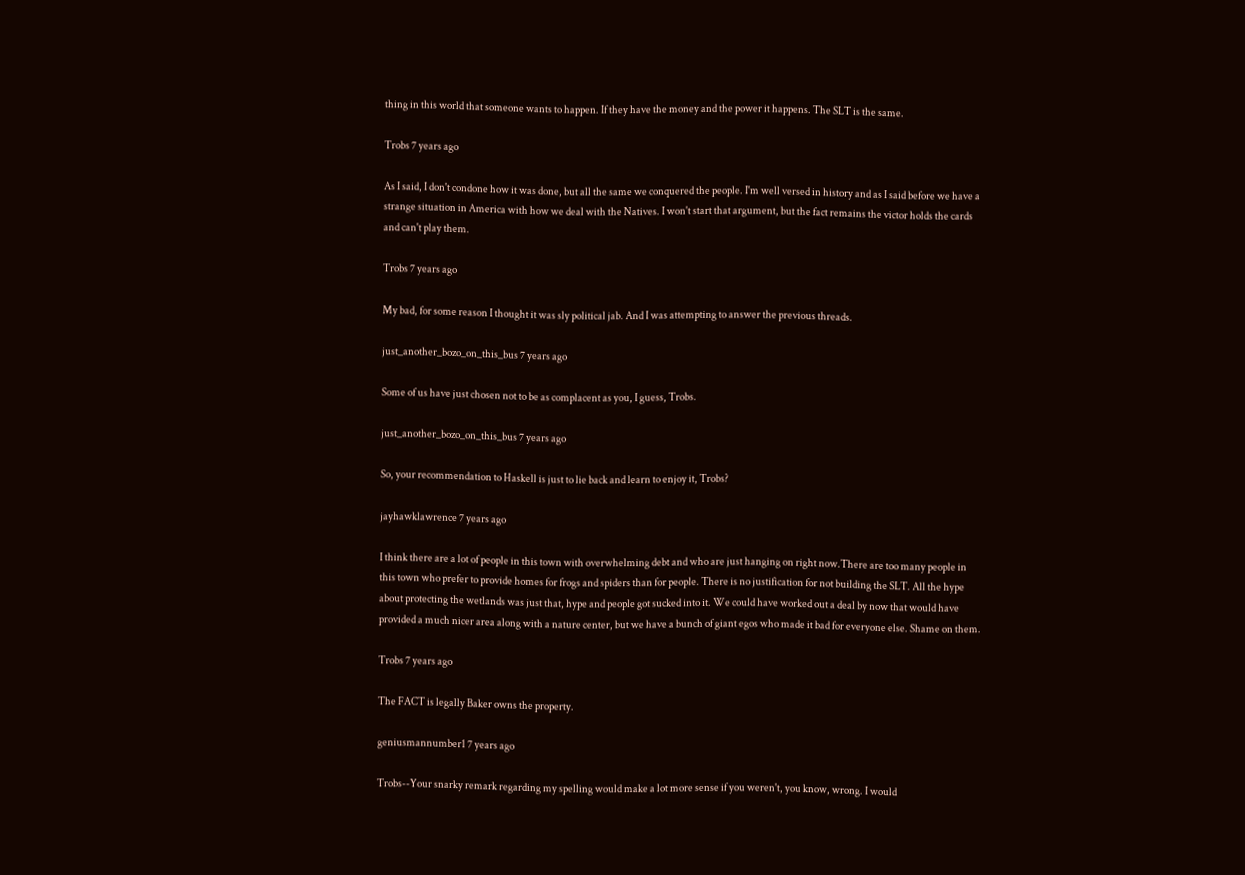thing in this world that someone wants to happen. If they have the money and the power it happens. The SLT is the same.

Trobs 7 years ago

As I said, I don't condone how it was done, but all the same we conquered the people. I'm well versed in history and as I said before we have a strange situation in America with how we deal with the Natives. I won't start that argument, but the fact remains the victor holds the cards and can't play them.

Trobs 7 years ago

My bad, for some reason I thought it was sly political jab. And I was attempting to answer the previous threads.

just_another_bozo_on_this_bus 7 years ago

Some of us have just chosen not to be as complacent as you, I guess, Trobs.

just_another_bozo_on_this_bus 7 years ago

So, your recommendation to Haskell is just to lie back and learn to enjoy it, Trobs?

jayhawklawrence 7 years ago

I think there are a lot of people in this town with overwhelming debt and who are just hanging on right now.There are too many people in this town who prefer to provide homes for frogs and spiders than for people. There is no justification for not building the SLT. All the hype about protecting the wetlands was just that, hype and people got sucked into it. We could have worked out a deal by now that would have provided a much nicer area along with a nature center, but we have a bunch of giant egos who made it bad for everyone else. Shame on them.

Trobs 7 years ago

The FACT is legally Baker owns the property.

geniusmannumber1 7 years ago

Trobs--Your snarky remark regarding my spelling would make a lot more sense if you weren't, you know, wrong. I would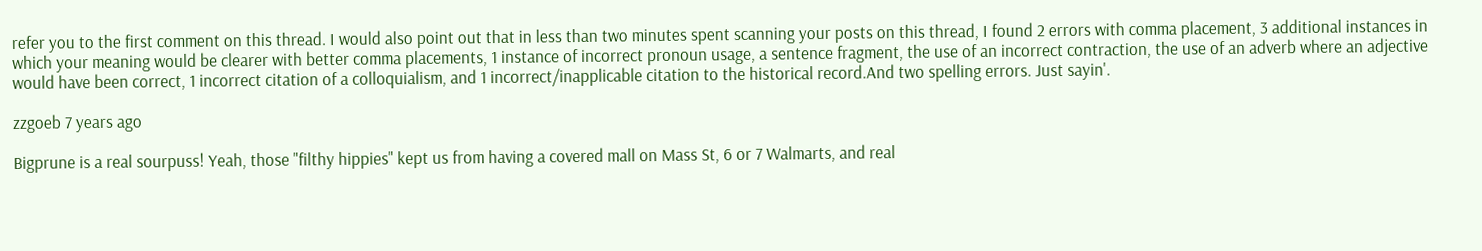refer you to the first comment on this thread. I would also point out that in less than two minutes spent scanning your posts on this thread, I found 2 errors with comma placement, 3 additional instances in which your meaning would be clearer with better comma placements, 1 instance of incorrect pronoun usage, a sentence fragment, the use of an incorrect contraction, the use of an adverb where an adjective would have been correct, 1 incorrect citation of a colloquialism, and 1 incorrect/inapplicable citation to the historical record.And two spelling errors. Just sayin'.

zzgoeb 7 years ago

Bigprune is a real sourpuss! Yeah, those "filthy hippies" kept us from having a covered mall on Mass St, 6 or 7 Walmarts, and real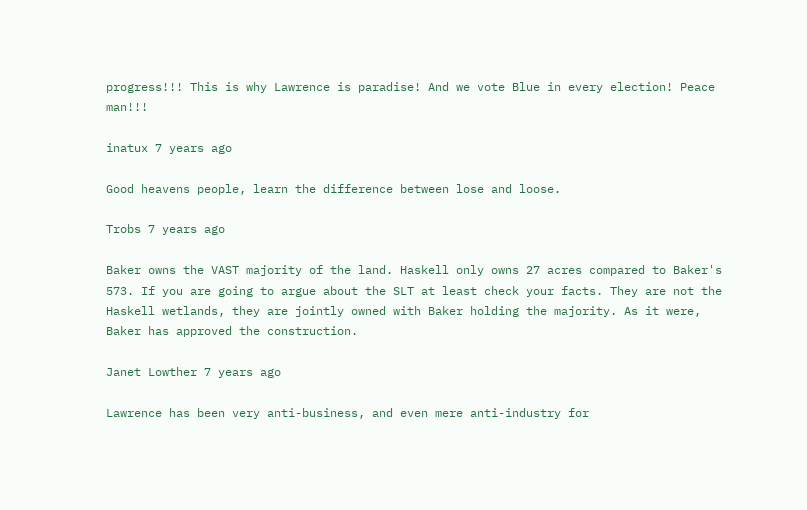progress!!! This is why Lawrence is paradise! And we vote Blue in every election! Peace man!!!

inatux 7 years ago

Good heavens people, learn the difference between lose and loose.

Trobs 7 years ago

Baker owns the VAST majority of the land. Haskell only owns 27 acres compared to Baker's 573. If you are going to argue about the SLT at least check your facts. They are not the Haskell wetlands, they are jointly owned with Baker holding the majority. As it were, Baker has approved the construction.

Janet Lowther 7 years ago

Lawrence has been very anti-business, and even mere anti-industry for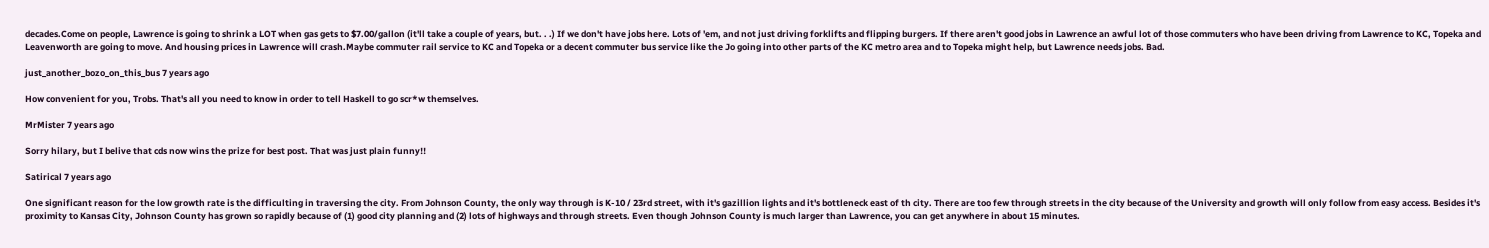decades.Come on people, Lawrence is going to shrink a LOT when gas gets to $7.00/gallon (it'll take a couple of years, but. . .) If we don't have jobs here. Lots of 'em, and not just driving forklifts and flipping burgers. If there aren't good jobs in Lawrence an awful lot of those commuters who have been driving from Lawrence to KC, Topeka and Leavenworth are going to move. And housing prices in Lawrence will crash.Maybe commuter rail service to KC and Topeka or a decent commuter bus service like the Jo going into other parts of the KC metro area and to Topeka might help, but Lawrence needs jobs. Bad.

just_another_bozo_on_this_bus 7 years ago

How convenient for you, Trobs. That's all you need to know in order to tell Haskell to go scr*w themselves.

MrMister 7 years ago

Sorry hilary, but I belive that cds now wins the prize for best post. That was just plain funny!!

Satirical 7 years ago

One significant reason for the low growth rate is the difficulting in traversing the city. From Johnson County, the only way through is K-10 / 23rd street, with it's gazillion lights and it's bottleneck east of th city. There are too few through streets in the city because of the University and growth will only follow from easy access. Besides it's proximity to Kansas City, Johnson County has grown so rapidly because of (1) good city planning and (2) lots of highways and through streets. Even though Johnson County is much larger than Lawrence, you can get anywhere in about 15 minutes.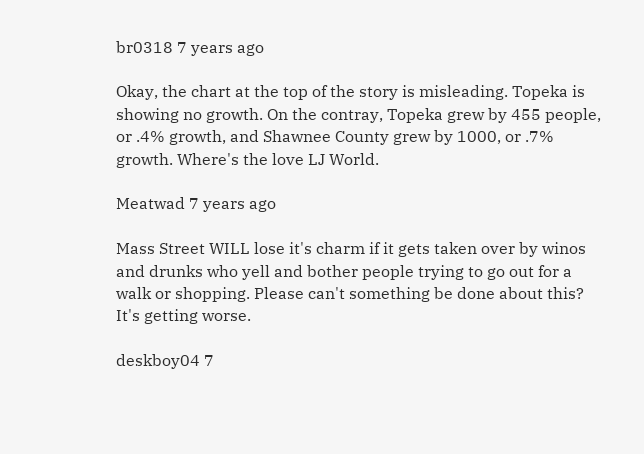br0318 7 years ago

Okay, the chart at the top of the story is misleading. Topeka is showing no growth. On the contray, Topeka grew by 455 people, or .4% growth, and Shawnee County grew by 1000, or .7% growth. Where's the love LJ World.

Meatwad 7 years ago

Mass Street WILL lose it's charm if it gets taken over by winos and drunks who yell and bother people trying to go out for a walk or shopping. Please can't something be done about this? It's getting worse.

deskboy04 7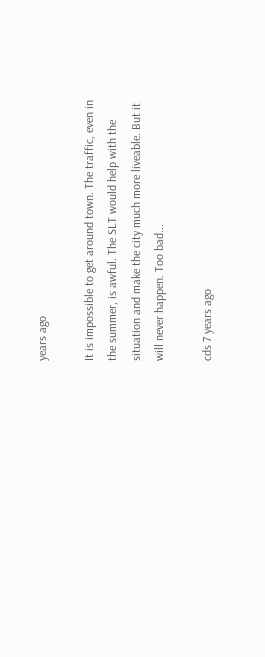years ago

It is impossible to get around town. The traffic, even in the summer, is awful. The SLT would help with the situation and make the city much more liveable. But it will never happen. Too bad...

cds 7 years ago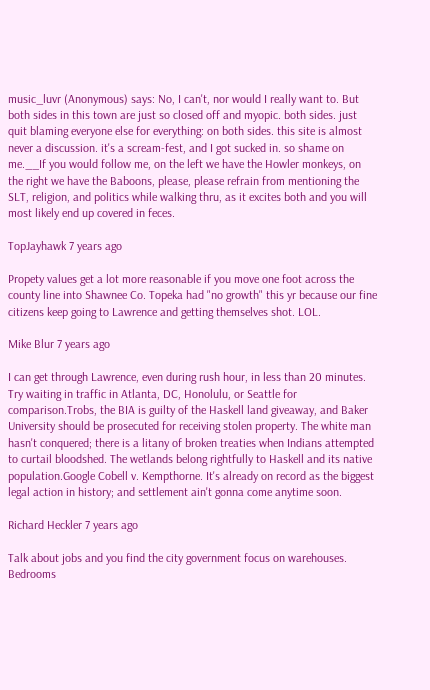music_luvr (Anonymous) says: No, I can't, nor would I really want to. But both sides in this town are just so closed off and myopic. both sides. just quit blaming everyone else for everything: on both sides. this site is almost never a discussion. it's a scream-fest, and I got sucked in. so shame on me.__If you would follow me, on the left we have the Howler monkeys, on the right we have the Baboons, please, please refrain from mentioning the SLT, religion, and politics while walking thru, as it excites both and you will most likely end up covered in feces.

TopJayhawk 7 years ago

Propety values get a lot more reasonable if you move one foot across the county line into Shawnee Co. Topeka had "no growth" this yr because our fine citizens keep going to Lawrence and getting themselves shot. LOL.

Mike Blur 7 years ago

I can get through Lawrence, even during rush hour, in less than 20 minutes. Try waiting in traffic in Atlanta, DC, Honolulu, or Seattle for comparison.Trobs, the BIA is guilty of the Haskell land giveaway, and Baker University should be prosecuted for receiving stolen property. The white man hasn't conquered; there is a litany of broken treaties when Indians attempted to curtail bloodshed. The wetlands belong rightfully to Haskell and its native population.Google Cobell v. Kempthorne. It's already on record as the biggest legal action in history; and settlement ain't gonna come anytime soon.

Richard Heckler 7 years ago

Talk about jobs and you find the city government focus on warehouses. Bedrooms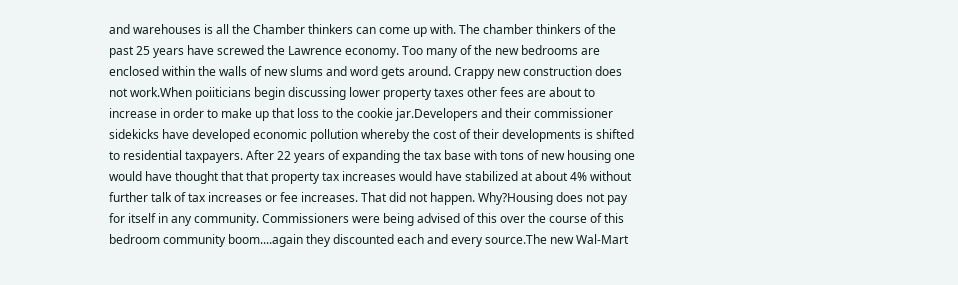and warehouses is all the Chamber thinkers can come up with. The chamber thinkers of the past 25 years have screwed the Lawrence economy. Too many of the new bedrooms are enclosed within the walls of new slums and word gets around. Crappy new construction does not work.When poiiticians begin discussing lower property taxes other fees are about to increase in order to make up that loss to the cookie jar.Developers and their commissioner sidekicks have developed economic pollution whereby the cost of their developments is shifted to residential taxpayers. After 22 years of expanding the tax base with tons of new housing one would have thought that that property tax increases would have stabilized at about 4% without further talk of tax increases or fee increases. That did not happen. Why?Housing does not pay for itself in any community. Commissioners were being advised of this over the course of this bedroom community boom....again they discounted each and every source.The new Wal-Mart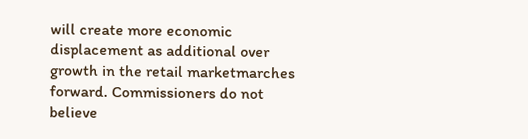will create more economic displacement as additional over growth in the retail marketmarches forward. Commissioners do not believe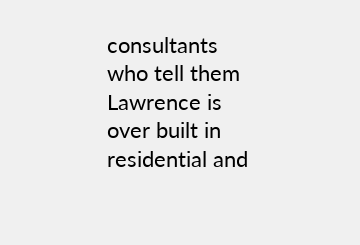consultants who tell them Lawrence is over built in residential and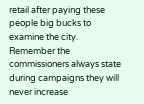retail after paying these people big bucks to examine the city. Remember the commissioners always state during campaigns they will never increase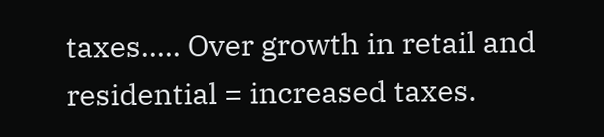taxes..... Over growth in retail and residential = increased taxes.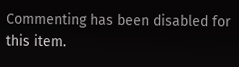Commenting has been disabled for this item.